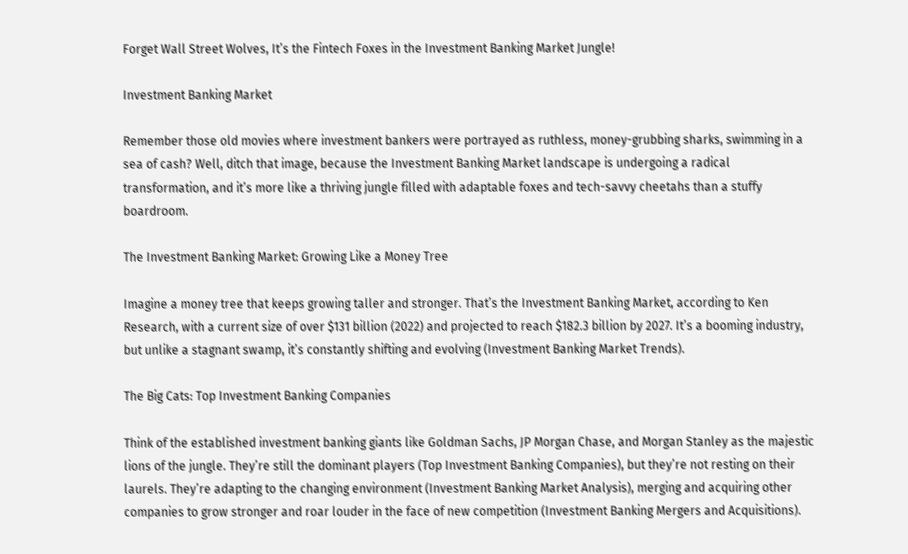Forget Wall Street Wolves, It’s the Fintech Foxes in the Investment Banking Market Jungle!

Investment Banking Market

Remember those old movies where investment bankers were portrayed as ruthless, money-grubbing sharks, swimming in a sea of cash? Well, ditch that image, because the Investment Banking Market landscape is undergoing a radical transformation, and it’s more like a thriving jungle filled with adaptable foxes and tech-savvy cheetahs than a stuffy boardroom.

The Investment Banking Market: Growing Like a Money Tree

Imagine a money tree that keeps growing taller and stronger. That’s the Investment Banking Market, according to Ken Research, with a current size of over $131 billion (2022) and projected to reach $182.3 billion by 2027. It’s a booming industry, but unlike a stagnant swamp, it’s constantly shifting and evolving (Investment Banking Market Trends).

The Big Cats: Top Investment Banking Companies

Think of the established investment banking giants like Goldman Sachs, JP Morgan Chase, and Morgan Stanley as the majestic lions of the jungle. They’re still the dominant players (Top Investment Banking Companies), but they’re not resting on their laurels. They’re adapting to the changing environment (Investment Banking Market Analysis), merging and acquiring other companies to grow stronger and roar louder in the face of new competition (Investment Banking Mergers and Acquisitions).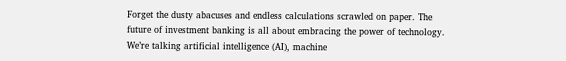Forget the dusty abacuses and endless calculations scrawled on paper. The future of investment banking is all about embracing the power of technology. We’re talking artificial intelligence (AI), machine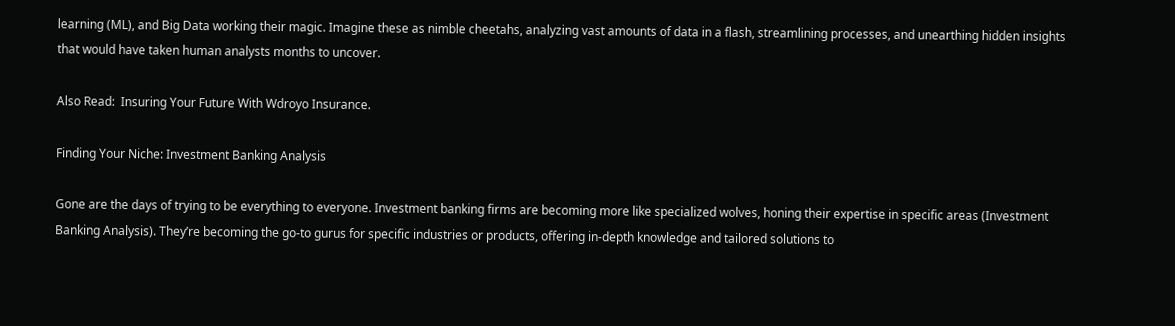learning (ML), and Big Data working their magic. Imagine these as nimble cheetahs, analyzing vast amounts of data in a flash, streamlining processes, and unearthing hidden insights that would have taken human analysts months to uncover.

Also Read:  Insuring Your Future With Wdroyo Insurance.

Finding Your Niche: Investment Banking Analysis

Gone are the days of trying to be everything to everyone. Investment banking firms are becoming more like specialized wolves, honing their expertise in specific areas (Investment Banking Analysis). They’re becoming the go-to gurus for specific industries or products, offering in-depth knowledge and tailored solutions to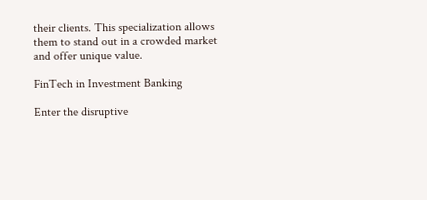their clients. This specialization allows them to stand out in a crowded market and offer unique value.

FinTech in Investment Banking

Enter the disruptive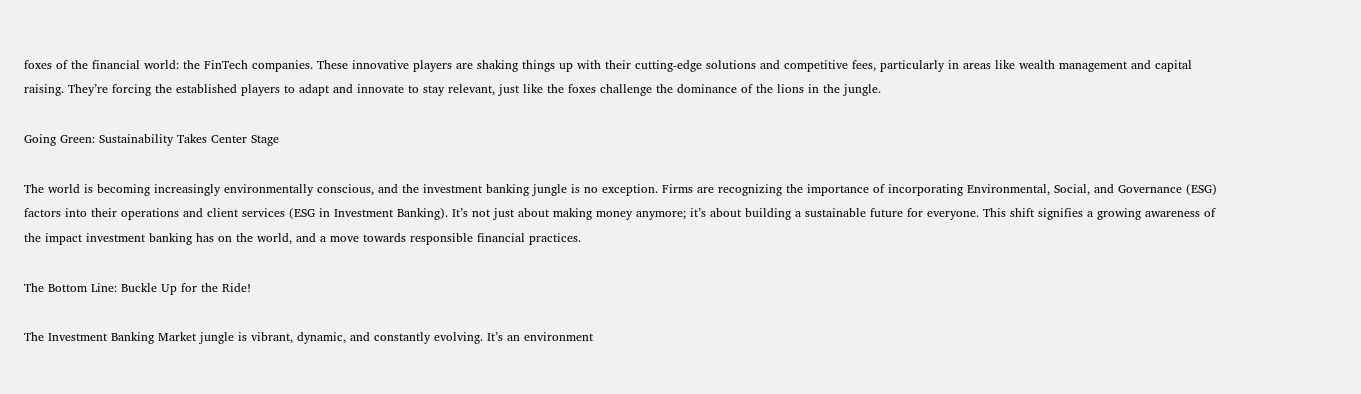foxes of the financial world: the FinTech companies. These innovative players are shaking things up with their cutting-edge solutions and competitive fees, particularly in areas like wealth management and capital raising. They’re forcing the established players to adapt and innovate to stay relevant, just like the foxes challenge the dominance of the lions in the jungle.

Going Green: Sustainability Takes Center Stage

The world is becoming increasingly environmentally conscious, and the investment banking jungle is no exception. Firms are recognizing the importance of incorporating Environmental, Social, and Governance (ESG) factors into their operations and client services (ESG in Investment Banking). It’s not just about making money anymore; it’s about building a sustainable future for everyone. This shift signifies a growing awareness of the impact investment banking has on the world, and a move towards responsible financial practices.

The Bottom Line: Buckle Up for the Ride!

The Investment Banking Market jungle is vibrant, dynamic, and constantly evolving. It’s an environment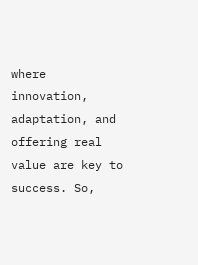where innovation, adaptation, and offering real value are key to success. So,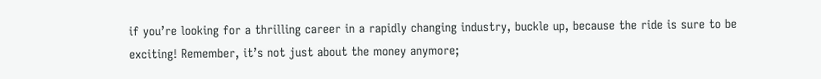if you’re looking for a thrilling career in a rapidly changing industry, buckle up, because the ride is sure to be exciting! Remember, it’s not just about the money anymore;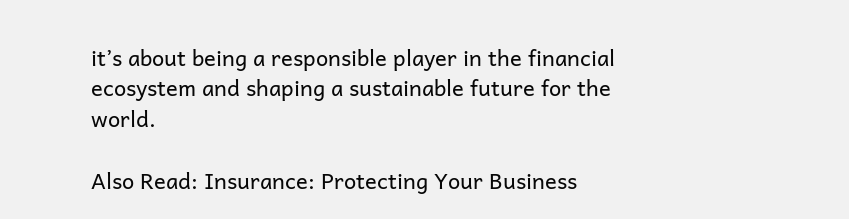it’s about being a responsible player in the financial ecosystem and shaping a sustainable future for the world.

Also Read: Insurance: Protecting Your Business